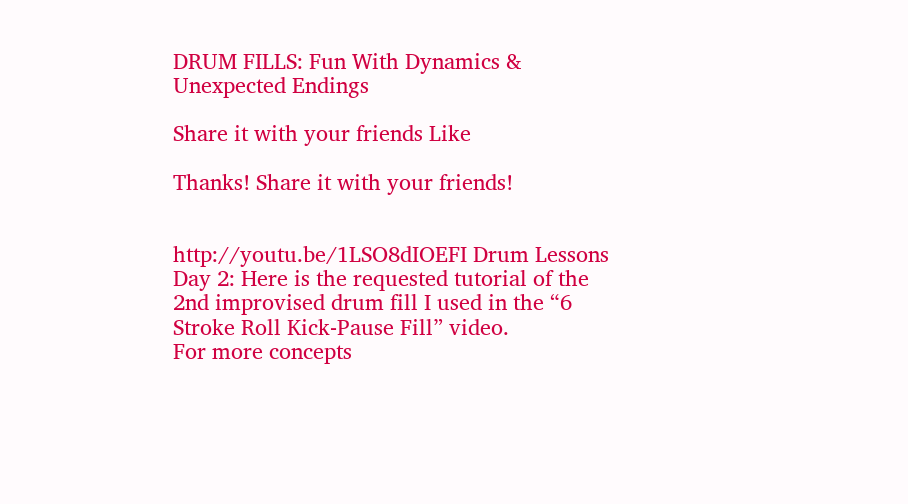DRUM FILLS: Fun With Dynamics & Unexpected Endings

Share it with your friends Like

Thanks! Share it with your friends!


http://youtu.be/1LSO8dIOEFI Drum Lessons
Day 2: Here is the requested tutorial of the 2nd improvised drum fill I used in the “6 Stroke Roll Kick-Pause Fill” video.
For more concepts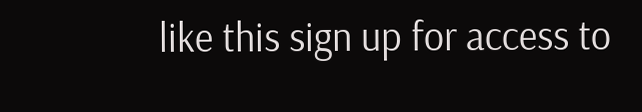like this sign up for access to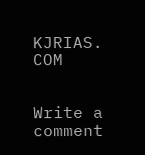KJRIAS. COM


Write a comment